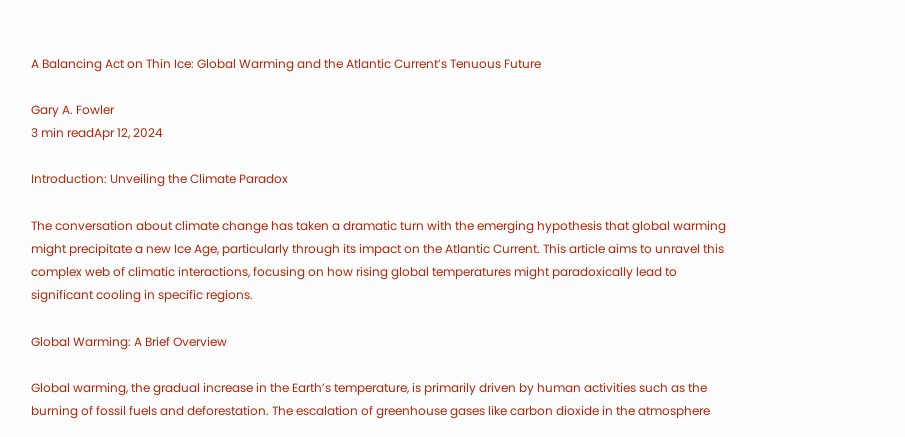A Balancing Act on Thin Ice: Global Warming and the Atlantic Current’s Tenuous Future

Gary A. Fowler
3 min readApr 12, 2024

Introduction: Unveiling the Climate Paradox

The conversation about climate change has taken a dramatic turn with the emerging hypothesis that global warming might precipitate a new Ice Age, particularly through its impact on the Atlantic Current. This article aims to unravel this complex web of climatic interactions, focusing on how rising global temperatures might paradoxically lead to significant cooling in specific regions.

Global Warming: A Brief Overview

Global warming, the gradual increase in the Earth’s temperature, is primarily driven by human activities such as the burning of fossil fuels and deforestation. The escalation of greenhouse gases like carbon dioxide in the atmosphere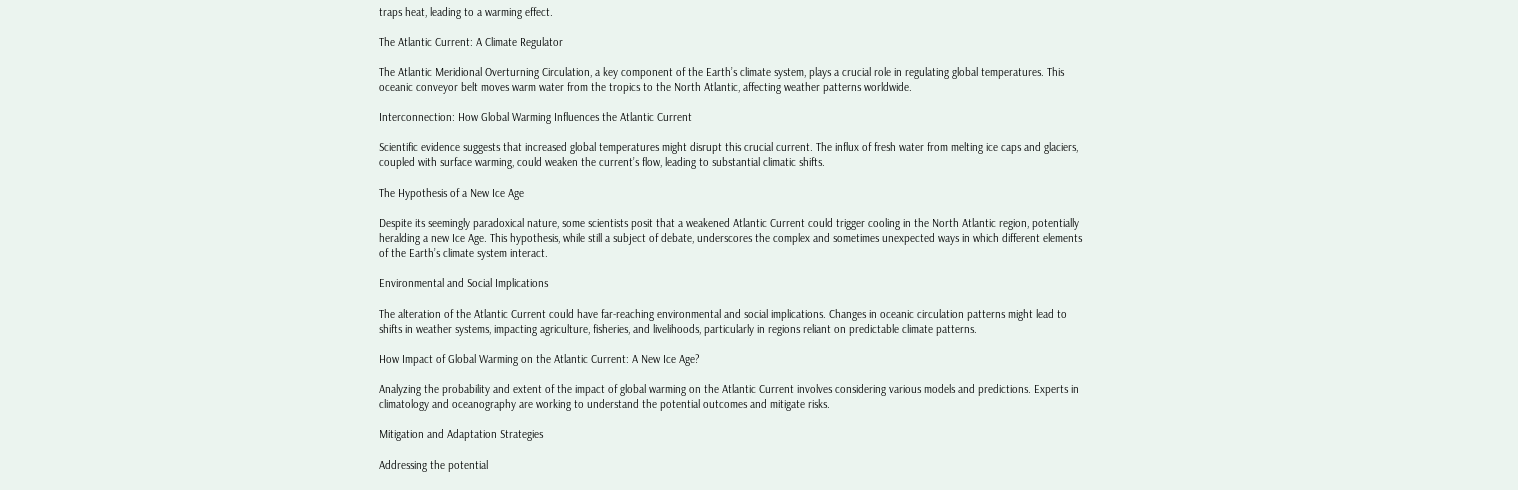traps heat, leading to a warming effect.

The Atlantic Current: A Climate Regulator

The Atlantic Meridional Overturning Circulation, a key component of the Earth’s climate system, plays a crucial role in regulating global temperatures. This oceanic conveyor belt moves warm water from the tropics to the North Atlantic, affecting weather patterns worldwide.

Interconnection: How Global Warming Influences the Atlantic Current

Scientific evidence suggests that increased global temperatures might disrupt this crucial current. The influx of fresh water from melting ice caps and glaciers, coupled with surface warming, could weaken the current’s flow, leading to substantial climatic shifts.

The Hypothesis of a New Ice Age

Despite its seemingly paradoxical nature, some scientists posit that a weakened Atlantic Current could trigger cooling in the North Atlantic region, potentially heralding a new Ice Age. This hypothesis, while still a subject of debate, underscores the complex and sometimes unexpected ways in which different elements of the Earth’s climate system interact.

Environmental and Social Implications

The alteration of the Atlantic Current could have far-reaching environmental and social implications. Changes in oceanic circulation patterns might lead to shifts in weather systems, impacting agriculture, fisheries, and livelihoods, particularly in regions reliant on predictable climate patterns.

How Impact of Global Warming on the Atlantic Current: A New Ice Age?

Analyzing the probability and extent of the impact of global warming on the Atlantic Current involves considering various models and predictions. Experts in climatology and oceanography are working to understand the potential outcomes and mitigate risks.

Mitigation and Adaptation Strategies

Addressing the potential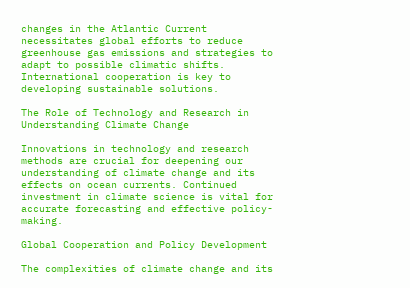changes in the Atlantic Current necessitates global efforts to reduce greenhouse gas emissions and strategies to adapt to possible climatic shifts. International cooperation is key to developing sustainable solutions.

The Role of Technology and Research in Understanding Climate Change

Innovations in technology and research methods are crucial for deepening our understanding of climate change and its effects on ocean currents. Continued investment in climate science is vital for accurate forecasting and effective policy-making.

Global Cooperation and Policy Development

The complexities of climate change and its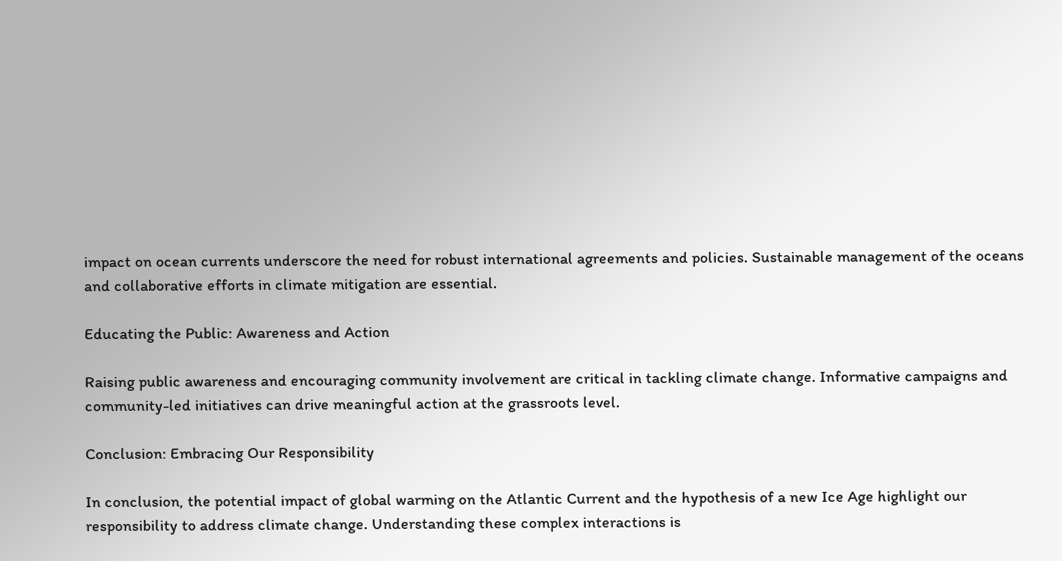impact on ocean currents underscore the need for robust international agreements and policies. Sustainable management of the oceans and collaborative efforts in climate mitigation are essential.

Educating the Public: Awareness and Action

Raising public awareness and encouraging community involvement are critical in tackling climate change. Informative campaigns and community-led initiatives can drive meaningful action at the grassroots level.

Conclusion: Embracing Our Responsibility

In conclusion, the potential impact of global warming on the Atlantic Current and the hypothesis of a new Ice Age highlight our responsibility to address climate change. Understanding these complex interactions is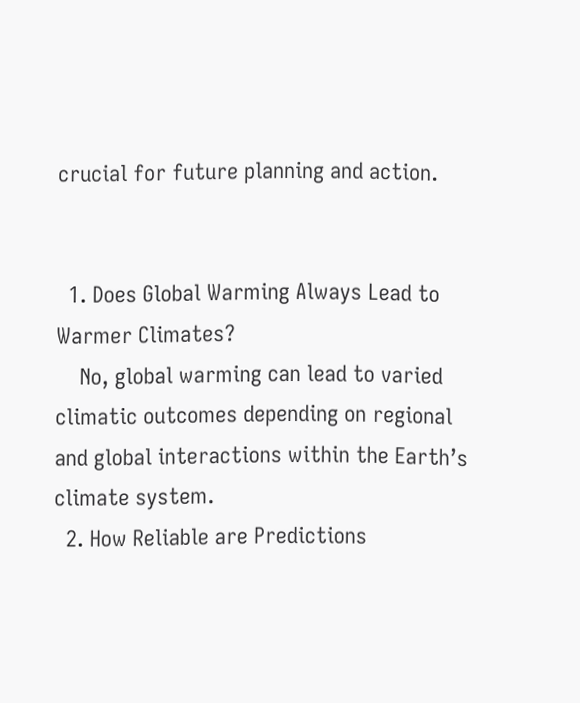crucial for future planning and action.


  1. Does Global Warming Always Lead to Warmer Climates?
    No, global warming can lead to varied climatic outcomes depending on regional and global interactions within the Earth’s climate system.
  2. How Reliable are Predictions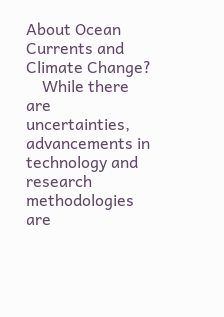About Ocean Currents and Climate Change?
    While there are uncertainties, advancements in technology and research methodologies are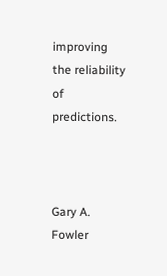improving the reliability of predictions.



Gary A. Fowler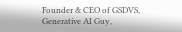Founder & CEO of GSDVS, Generative AI Guy,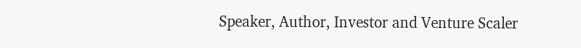Speaker, Author, Investor and Venture Scaler